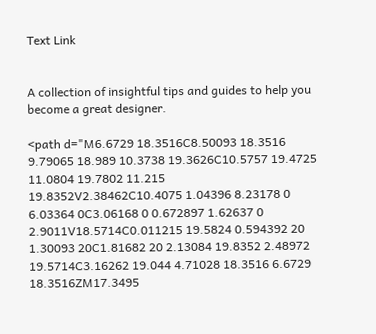Text Link


A collection of insightful tips and guides to help you become a great designer.

<path d="M6.6729 18.3516C8.50093 18.3516 9.79065 18.989 10.3738 19.3626C10.5757 19.4725 11.0804 19.7802 11.215 19.8352V2.38462C10.4075 1.04396 8.23178 0 6.03364 0C3.06168 0 0.672897 1.62637 0 2.9011V18.5714C0.011215 19.5824 0.594392 20 1.30093 20C1.81682 20 2.13084 19.8352 2.48972 19.5714C3.16262 19.044 4.71028 18.3516 6.6729 18.3516ZM17.3495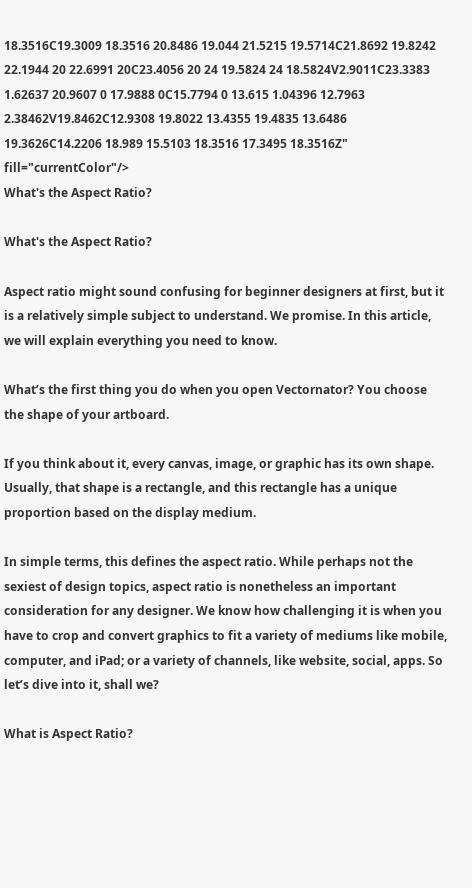18.3516C19.3009 18.3516 20.8486 19.044 21.5215 19.5714C21.8692 19.8242 22.1944 20 22.6991 20C23.4056 20 24 19.5824 24 18.5824V2.9011C23.3383 1.62637 20.9607 0 17.9888 0C15.7794 0 13.615 1.04396 12.7963 2.38462V19.8462C12.9308 19.8022 13.4355 19.4835 13.6486 19.3626C14.2206 18.989 15.5103 18.3516 17.3495 18.3516Z" fill="currentColor"/>
What's the Aspect Ratio?

What's the Aspect Ratio?

Aspect ratio might sound confusing for beginner designers at first, but it is a relatively simple subject to understand. We promise. In this article, we will explain everything you need to know.

What’s the first thing you do when you open Vectornator? You choose the shape of your artboard.

If you think about it, every canvas, image, or graphic has its own shape. Usually, that shape is a rectangle, and this rectangle has a unique proportion based on the display medium.

In simple terms, this defines the aspect ratio. While perhaps not the sexiest of design topics, aspect ratio is nonetheless an important consideration for any designer. We know how challenging it is when you have to crop and convert graphics to fit a variety of mediums like mobile, computer, and iPad; or a variety of channels, like website, social, apps. So let’s dive into it, shall we?

What is Aspect Ratio?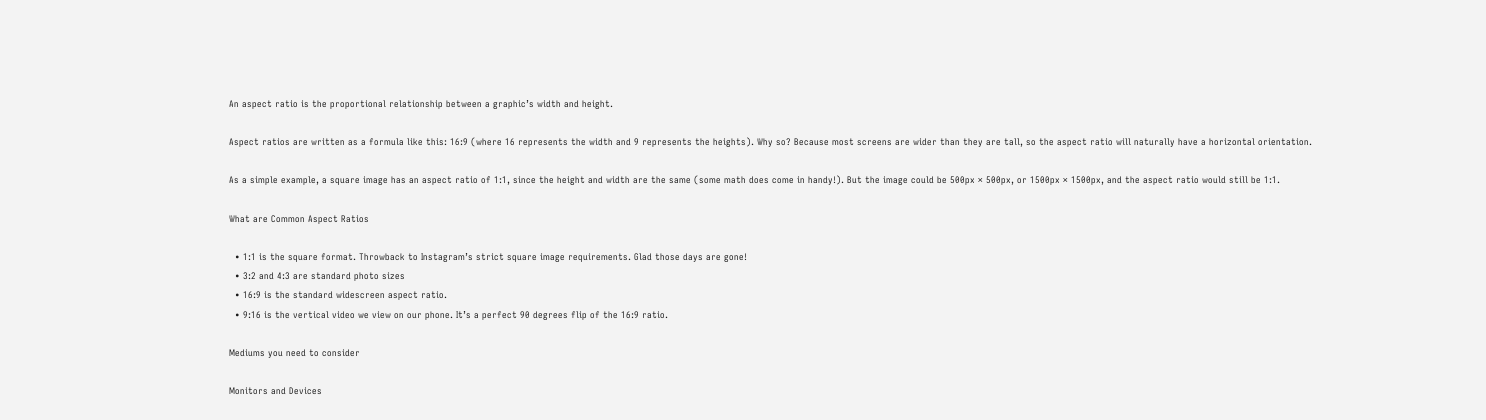An aspect ratio is the proportional relationship between a graphic’s width and height.

Aspect ratios are written as a formula like this: 16:9 (where 16 represents the width and 9 represents the heights). Why so? Because most screens are wider than they are tall, so the aspect ratio will naturally have a horizontal orientation.

As a simple example, a square image has an aspect ratio of 1:1, since the height and width are the same (some math does come in handy!). But the image could be 500px × 500px, or 1500px × 1500px, and the aspect ratio would still be 1:1.

What are Common Aspect Ratios

  • 1:1 is the square format. Throwback to Instagram’s strict square image requirements. Glad those days are gone!
  • 3:2 and 4:3 are standard photo sizes
  • 16:9 is the standard widescreen aspect ratio.
  • 9:16 is the vertical video we view on our phone. It’s a perfect 90 degrees flip of the 16:9 ratio.

Mediums you need to consider

Monitors and Devices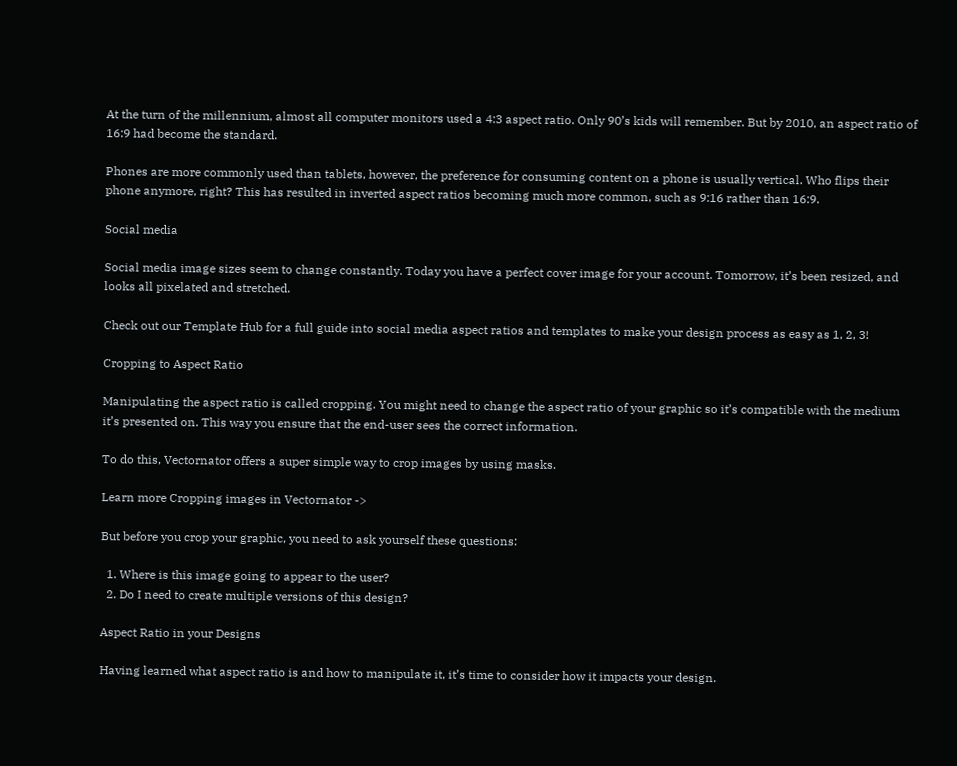At the turn of the millennium, almost all computer monitors used a 4:3 aspect ratio. Only 90’s kids will remember. But by 2010, an aspect ratio of 16:9 had become the standard.

Phones are more commonly used than tablets, however, the preference for consuming content on a phone is usually vertical. Who flips their phone anymore, right? This has resulted in inverted aspect ratios becoming much more common, such as 9:16 rather than 16:9.

Social media

Social media image sizes seem to change constantly. Today you have a perfect cover image for your account. Tomorrow, it’s been resized, and looks all pixelated and stretched.

Check out our Template Hub for a full guide into social media aspect ratios and templates to make your design process as easy as 1, 2, 3!

Cropping to Aspect Ratio

Manipulating the aspect ratio is called cropping. You might need to change the aspect ratio of your graphic so it’s compatible with the medium it’s presented on. This way you ensure that the end-user sees the correct information.

To do this, Vectornator offers a super simple way to crop images by using masks.

Learn more Cropping images in Vectornator ->

But before you crop your graphic, you need to ask yourself these questions:

  1. Where is this image going to appear to the user?
  2. Do I need to create multiple versions of this design?

Aspect Ratio in your Designs

Having learned what aspect ratio is and how to manipulate it, it’s time to consider how it impacts your design.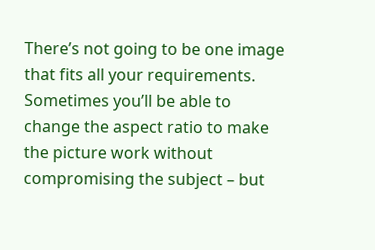There’s not going to be one image that fits all your requirements. Sometimes you’ll be able to change the aspect ratio to make the picture work without compromising the subject – but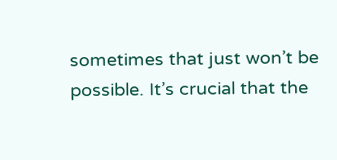sometimes that just won’t be possible. It’s crucial that the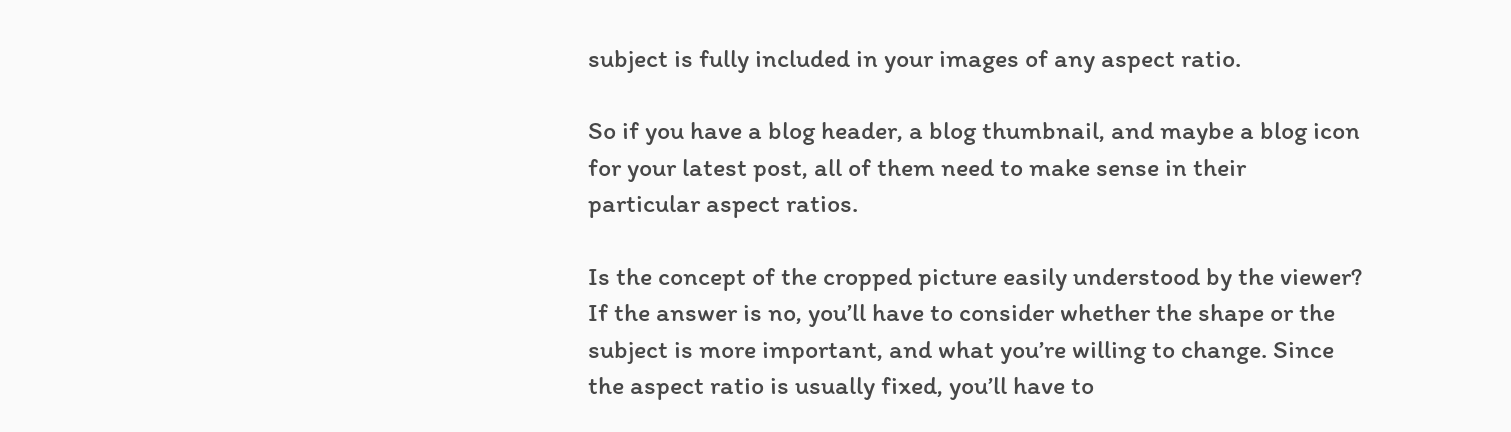subject is fully included in your images of any aspect ratio.

So if you have a blog header, a blog thumbnail, and maybe a blog icon for your latest post, all of them need to make sense in their particular aspect ratios.

Is the concept of the cropped picture easily understood by the viewer? If the answer is no, you’ll have to consider whether the shape or the subject is more important, and what you’re willing to change. Since the aspect ratio is usually fixed, you’ll have to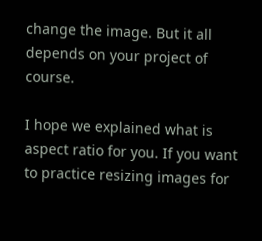change the image. But it all depends on your project of course.

I hope we explained what is aspect ratio for you. If you want to practice resizing images for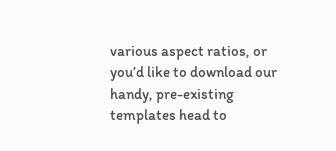various aspect ratios, or you’d like to download our handy, pre-existing templates head to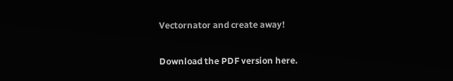Vectornator and create away!

Download the PDF version here.